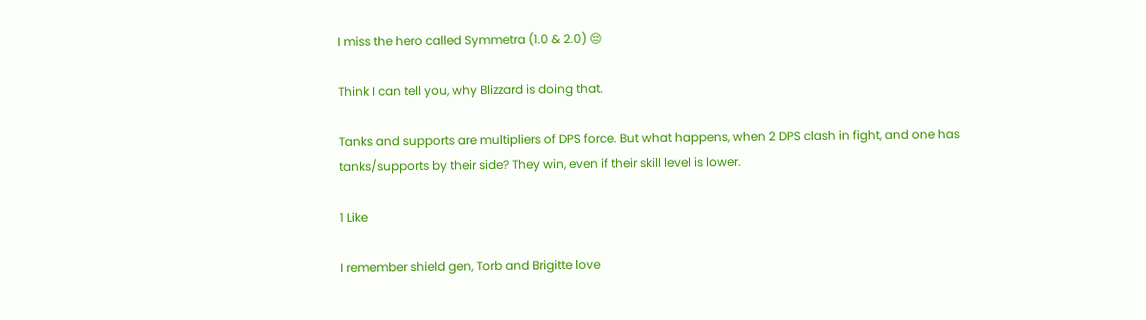I miss the hero called Symmetra (1.0 & 2.0) 😔

Think I can tell you, why Blizzard is doing that.

Tanks and supports are multipliers of DPS force. But what happens, when 2 DPS clash in fight, and one has tanks/supports by their side? They win, even if their skill level is lower.

1 Like

I remember shield gen, Torb and Brigitte love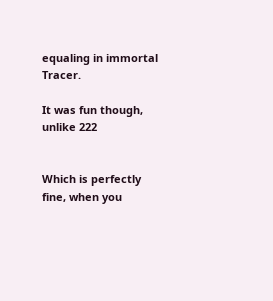equaling in immortal Tracer.

It was fun though, unlike 222


Which is perfectly fine, when you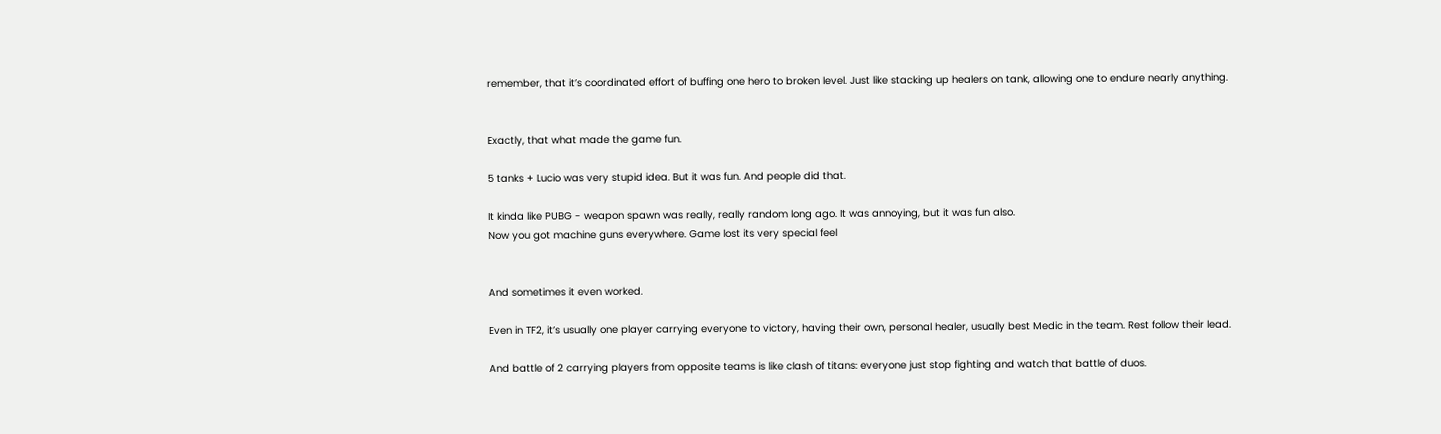remember, that it’s coordinated effort of buffing one hero to broken level. Just like stacking up healers on tank, allowing one to endure nearly anything.


Exactly, that what made the game fun.

5 tanks + Lucio was very stupid idea. But it was fun. And people did that.

It kinda like PUBG - weapon spawn was really, really random long ago. It was annoying, but it was fun also.
Now you got machine guns everywhere. Game lost its very special feel


And sometimes it even worked.

Even in TF2, it’s usually one player carrying everyone to victory, having their own, personal healer, usually best Medic in the team. Rest follow their lead.

And battle of 2 carrying players from opposite teams is like clash of titans: everyone just stop fighting and watch that battle of duos.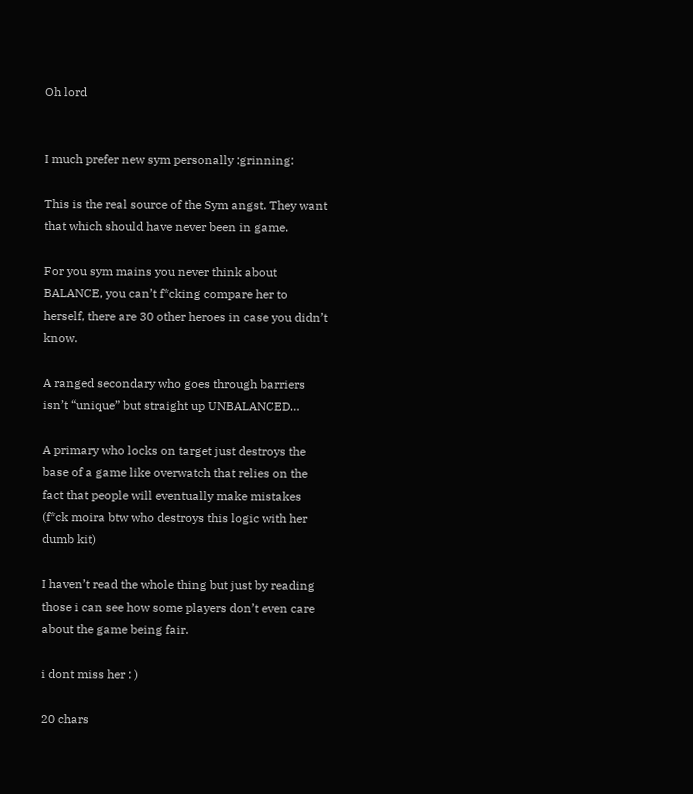Oh lord


I much prefer new sym personally :grinning:

This is the real source of the Sym angst. They want that which should have never been in game.

For you sym mains you never think about BALANCE, you can’t f*cking compare her to herself, there are 30 other heroes in case you didn’t know.

A ranged secondary who goes through barriers isn’t “unique” but straight up UNBALANCED…

A primary who locks on target just destroys the base of a game like overwatch that relies on the fact that people will eventually make mistakes (f*ck moira btw who destroys this logic with her dumb kit)

I haven’t read the whole thing but just by reading those i can see how some players don’t even care about the game being fair.

i dont miss her : )

20 chars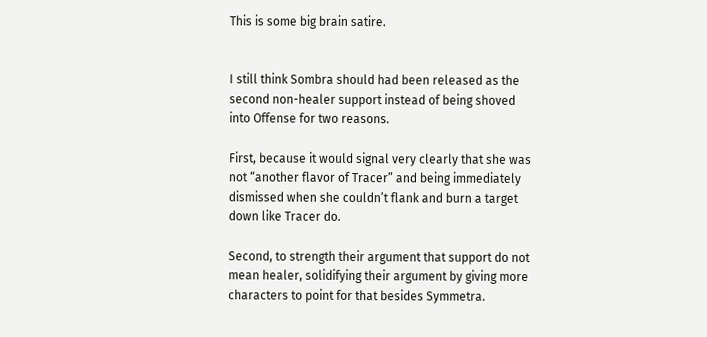This is some big brain satire.


I still think Sombra should had been released as the second non-healer support instead of being shoved into Offense for two reasons.

First, because it would signal very clearly that she was not “another flavor of Tracer” and being immediately dismissed when she couldn’t flank and burn a target down like Tracer do.

Second, to strength their argument that support do not mean healer, solidifying their argument by giving more characters to point for that besides Symmetra.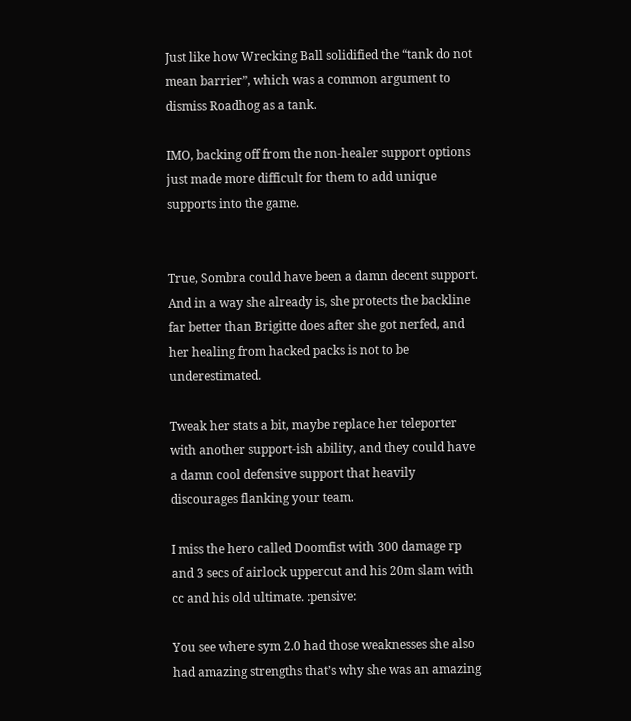Just like how Wrecking Ball solidified the “tank do not mean barrier”, which was a common argument to dismiss Roadhog as a tank.

IMO, backing off from the non-healer support options just made more difficult for them to add unique supports into the game.


True, Sombra could have been a damn decent support. And in a way she already is, she protects the backline far better than Brigitte does after she got nerfed, and her healing from hacked packs is not to be underestimated.

Tweak her stats a bit, maybe replace her teleporter with another support-ish ability, and they could have a damn cool defensive support that heavily discourages flanking your team.

I miss the hero called Doomfist with 300 damage rp and 3 secs of airlock uppercut and his 20m slam with cc and his old ultimate. :pensive:

You see where sym 2.0 had those weaknesses she also had amazing strengths that’s why she was an amazing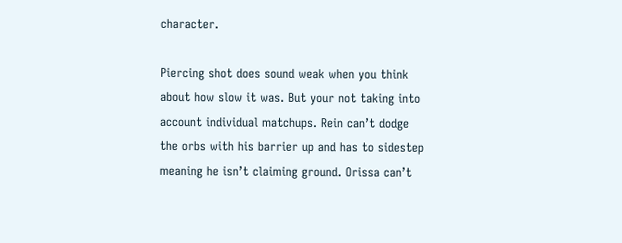character.

Piercing shot does sound weak when you think about how slow it was. But your not taking into account individual matchups. Rein can’t dodge the orbs with his barrier up and has to sidestep meaning he isn’t claiming ground. Orissa can’t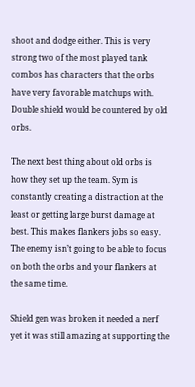shoot and dodge either. This is very strong two of the most played tank combos has characters that the orbs have very favorable matchups with. Double shield would be countered by old orbs.

The next best thing about old orbs is how they set up the team. Sym is constantly creating a distraction at the least or getting large burst damage at best. This makes flankers jobs so easy. The enemy isn’t going to be able to focus on both the orbs and your flankers at the same time.

Shield gen was broken it needed a nerf yet it was still amazing at supporting the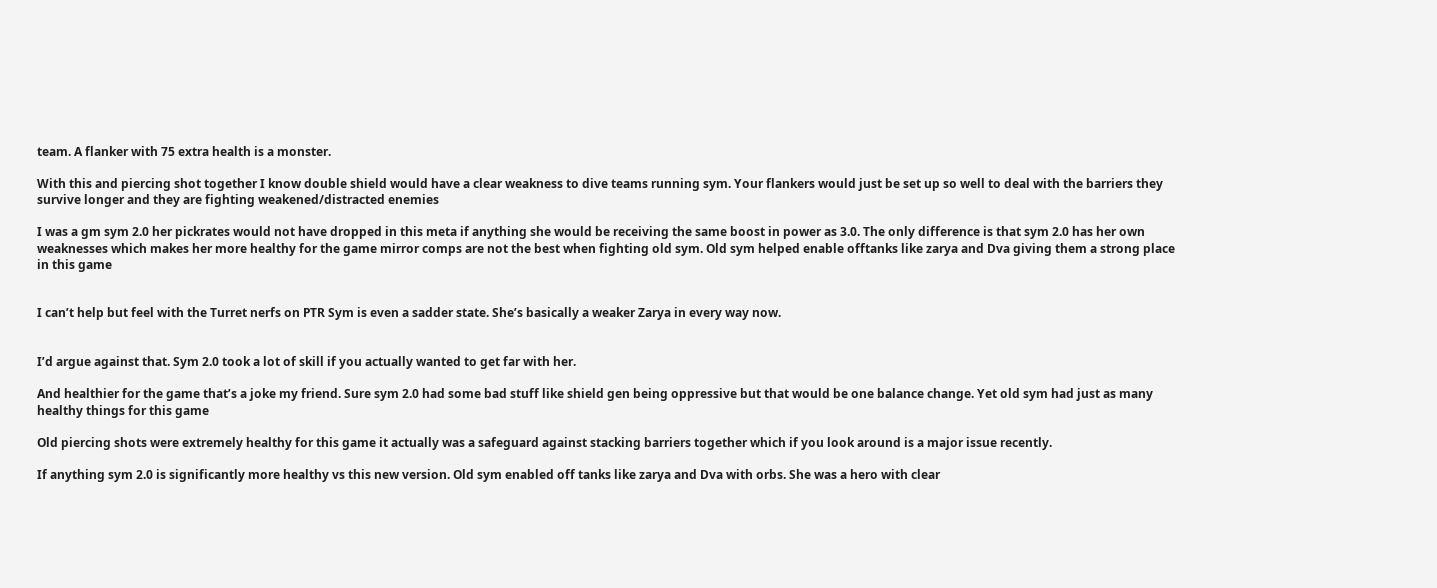team. A flanker with 75 extra health is a monster.

With this and piercing shot together I know double shield would have a clear weakness to dive teams running sym. Your flankers would just be set up so well to deal with the barriers they survive longer and they are fighting weakened/distracted enemies

I was a gm sym 2.0 her pickrates would not have dropped in this meta if anything she would be receiving the same boost in power as 3.0. The only difference is that sym 2.0 has her own weaknesses which makes her more healthy for the game mirror comps are not the best when fighting old sym. Old sym helped enable offtanks like zarya and Dva giving them a strong place in this game


I can’t help but feel with the Turret nerfs on PTR Sym is even a sadder state. She’s basically a weaker Zarya in every way now.


I’d argue against that. Sym 2.0 took a lot of skill if you actually wanted to get far with her.

And healthier for the game that’s a joke my friend. Sure sym 2.0 had some bad stuff like shield gen being oppressive but that would be one balance change. Yet old sym had just as many healthy things for this game

Old piercing shots were extremely healthy for this game it actually was a safeguard against stacking barriers together which if you look around is a major issue recently.

If anything sym 2.0 is significantly more healthy vs this new version. Old sym enabled off tanks like zarya and Dva with orbs. She was a hero with clear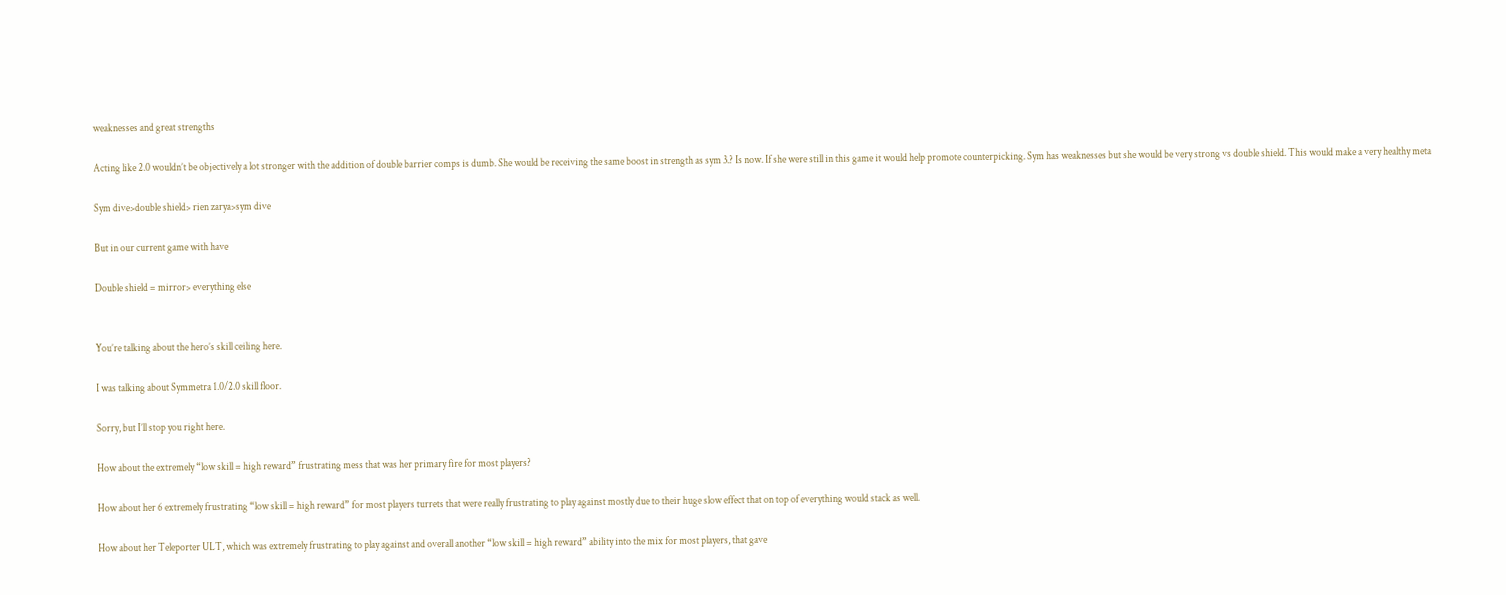weaknesses and great strengths

Acting like 2.0 wouldn’t be objectively a lot stronger with the addition of double barrier comps is dumb. She would be receiving the same boost in strength as sym 3.? Is now. If she were still in this game it would help promote counterpicking. Sym has weaknesses but she would be very strong vs double shield. This would make a very healthy meta

Sym dive>double shield> rien zarya>sym dive

But in our current game with have

Double shield = mirror> everything else


You’re talking about the hero’s skill ceiling here.

I was talking about Symmetra 1.0/2.0 skill floor.

Sorry, but I’ll stop you right here.

How about the extremely “low skill = high reward” frustrating mess that was her primary fire for most players?

How about her 6 extremely frustrating “low skill = high reward” for most players turrets that were really frustrating to play against mostly due to their huge slow effect that on top of everything would stack as well.

How about her Teleporter ULT, which was extremely frustrating to play against and overall another “low skill = high reward” ability into the mix for most players, that gave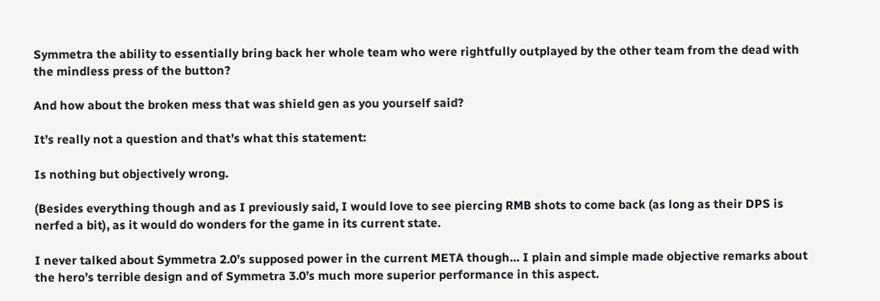Symmetra the ability to essentially bring back her whole team who were rightfully outplayed by the other team from the dead with the mindless press of the button?

And how about the broken mess that was shield gen as you yourself said?

It’s really not a question and that’s what this statement:

Is nothing but objectively wrong.

(Besides everything though and as I previously said, I would love to see piercing RMB shots to come back (as long as their DPS is nerfed a bit), as it would do wonders for the game in its current state.

I never talked about Symmetra 2.0’s supposed power in the current META though… I plain and simple made objective remarks about the hero’s terrible design and of Symmetra 3.0’s much more superior performance in this aspect.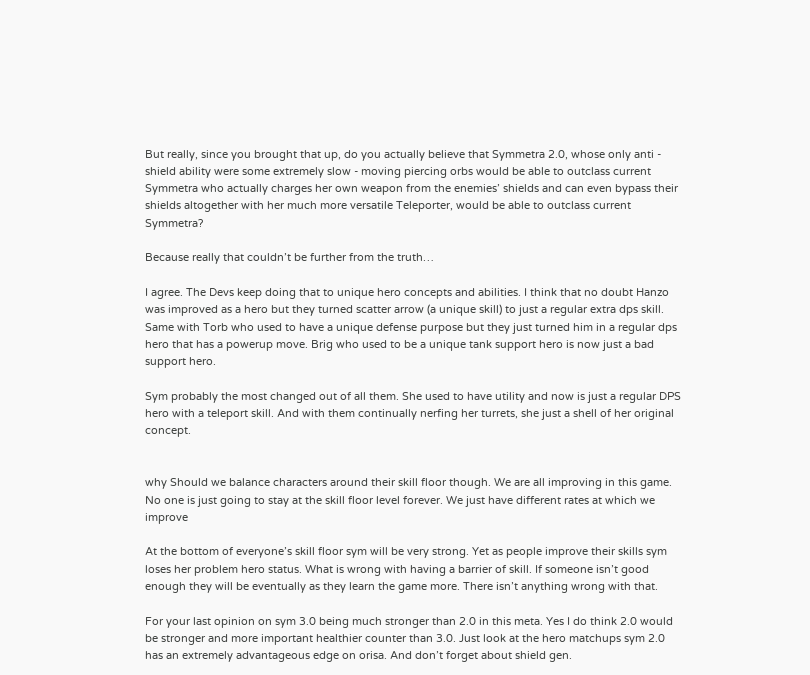But really, since you brought that up, do you actually believe that Symmetra 2.0, whose only anti - shield ability were some extremely slow - moving piercing orbs would be able to outclass current Symmetra who actually charges her own weapon from the enemies’ shields and can even bypass their shields altogether with her much more versatile Teleporter, would be able to outclass current Symmetra?

Because really that couldn’t be further from the truth…

I agree. The Devs keep doing that to unique hero concepts and abilities. I think that no doubt Hanzo was improved as a hero but they turned scatter arrow (a unique skill) to just a regular extra dps skill. Same with Torb who used to have a unique defense purpose but they just turned him in a regular dps hero that has a powerup move. Brig who used to be a unique tank support hero is now just a bad support hero.

Sym probably the most changed out of all them. She used to have utility and now is just a regular DPS hero with a teleport skill. And with them continually nerfing her turrets, she just a shell of her original concept.


why Should we balance characters around their skill floor though. We are all improving in this game. No one is just going to stay at the skill floor level forever. We just have different rates at which we improve

At the bottom of everyone’s skill floor sym will be very strong. Yet as people improve their skills sym loses her problem hero status. What is wrong with having a barrier of skill. If someone isn’t good enough they will be eventually as they learn the game more. There isn’t anything wrong with that.

For your last opinion on sym 3.0 being much stronger than 2.0 in this meta. Yes I do think 2.0 would be stronger and more important healthier counter than 3.0. Just look at the hero matchups sym 2.0 has an extremely advantageous edge on orisa. And don’t forget about shield gen.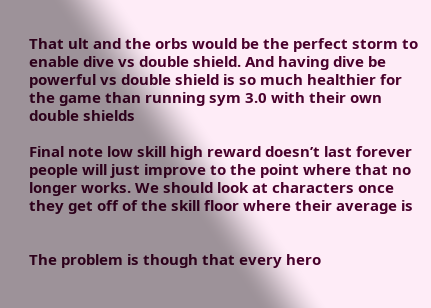That ult and the orbs would be the perfect storm to enable dive vs double shield. And having dive be powerful vs double shield is so much healthier for the game than running sym 3.0 with their own double shields

Final note low skill high reward doesn’t last forever people will just improve to the point where that no longer works. We should look at characters once they get off of the skill floor where their average is


The problem is though that every hero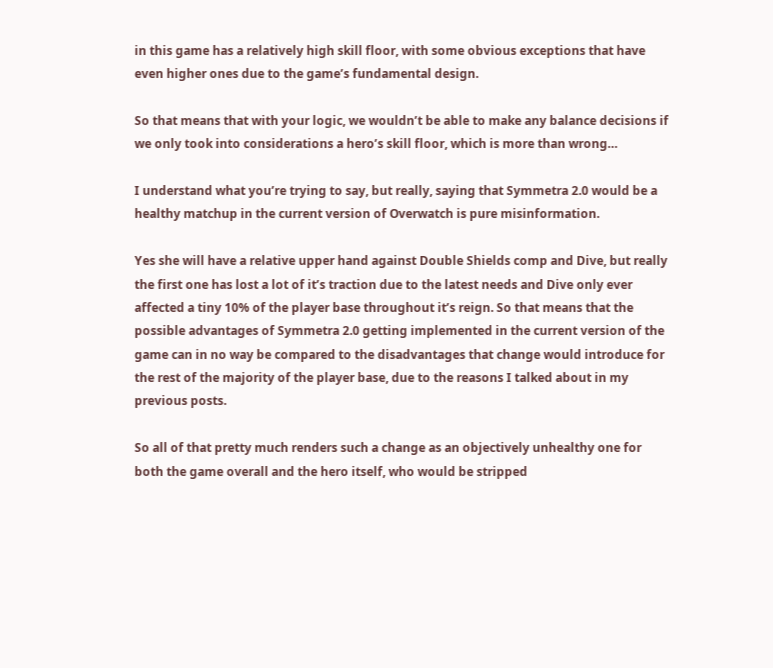in this game has a relatively high skill floor, with some obvious exceptions that have even higher ones due to the game’s fundamental design.

So that means that with your logic, we wouldn’t be able to make any balance decisions if we only took into considerations a hero’s skill floor, which is more than wrong…

I understand what you’re trying to say, but really, saying that Symmetra 2.0 would be a healthy matchup in the current version of Overwatch is pure misinformation.

Yes she will have a relative upper hand against Double Shields comp and Dive, but really the first one has lost a lot of it’s traction due to the latest needs and Dive only ever affected a tiny 10% of the player base throughout it’s reign. So that means that the possible advantages of Symmetra 2.0 getting implemented in the current version of the game can in no way be compared to the disadvantages that change would introduce for the rest of the majority of the player base, due to the reasons I talked about in my previous posts.

So all of that pretty much renders such a change as an objectively unhealthy one for both the game overall and the hero itself, who would be stripped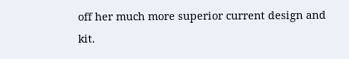off her much more superior current design and kit.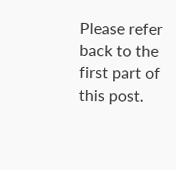Please refer back to the first part of this post.